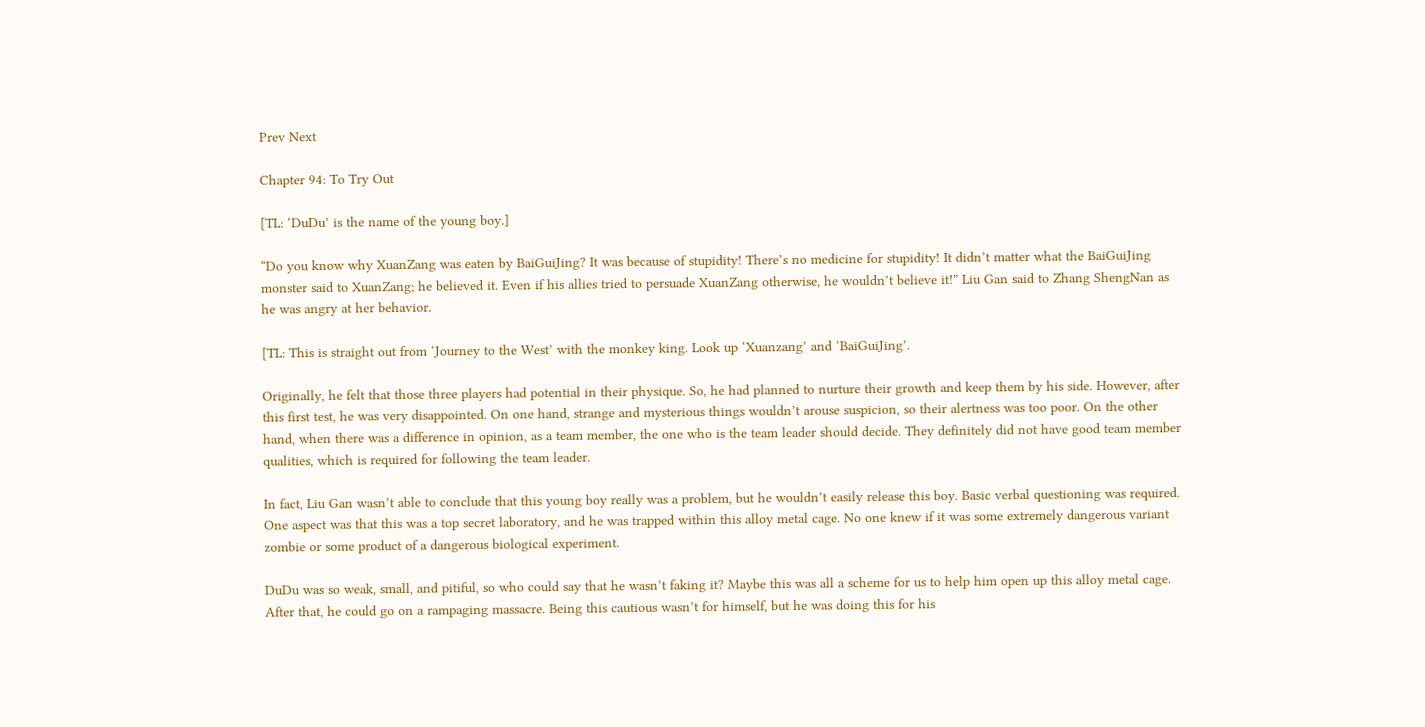Prev Next

Chapter 94: To Try Out

[TL: ‘DuDu’ is the name of the young boy.]

“Do you know why XuanZang was eaten by BaiGuiJing? It was because of stupidity! There’s no medicine for stupidity! It didn’t matter what the BaiGuiJing monster said to XuanZang; he believed it. Even if his allies tried to persuade XuanZang otherwise, he wouldn’t believe it!” Liu Gan said to Zhang ShengNan as he was angry at her behavior.

[TL: This is straight out from ‘Journey to the West’ with the monkey king. Look up ‘Xuanzang’ and ‘BaiGuiJing’.

Originally, he felt that those three players had potential in their physique. So, he had planned to nurture their growth and keep them by his side. However, after this first test, he was very disappointed. On one hand, strange and mysterious things wouldn’t arouse suspicion, so their alertness was too poor. On the other hand, when there was a difference in opinion, as a team member, the one who is the team leader should decide. They definitely did not have good team member qualities, which is required for following the team leader.

In fact, Liu Gan wasn’t able to conclude that this young boy really was a problem, but he wouldn’t easily release this boy. Basic verbal questioning was required. One aspect was that this was a top secret laboratory, and he was trapped within this alloy metal cage. No one knew if it was some extremely dangerous variant zombie or some product of a dangerous biological experiment.

DuDu was so weak, small, and pitiful, so who could say that he wasn’t faking it? Maybe this was all a scheme for us to help him open up this alloy metal cage. After that, he could go on a rampaging massacre. Being this cautious wasn’t for himself, but he was doing this for his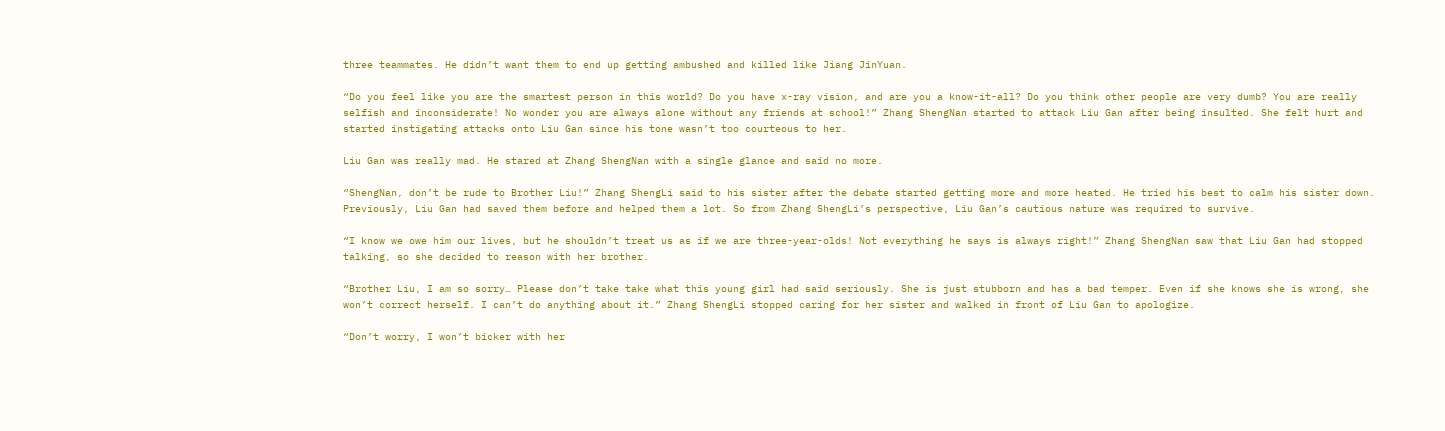three teammates. He didn’t want them to end up getting ambushed and killed like Jiang JinYuan.

“Do you feel like you are the smartest person in this world? Do you have x-ray vision, and are you a know-it-all? Do you think other people are very dumb? You are really selfish and inconsiderate! No wonder you are always alone without any friends at school!” Zhang ShengNan started to attack Liu Gan after being insulted. She felt hurt and started instigating attacks onto Liu Gan since his tone wasn’t too courteous to her.

Liu Gan was really mad. He stared at Zhang ShengNan with a single glance and said no more.

“ShengNan, don’t be rude to Brother Liu!” Zhang ShengLi said to his sister after the debate started getting more and more heated. He tried his best to calm his sister down. Previously, Liu Gan had saved them before and helped them a lot. So from Zhang ShengLi’s perspective, Liu Gan’s cautious nature was required to survive.

“I know we owe him our lives, but he shouldn’t treat us as if we are three-year-olds! Not everything he says is always right!” Zhang ShengNan saw that Liu Gan had stopped talking, so she decided to reason with her brother.

“Brother Liu, I am so sorry… Please don’t take take what this young girl had said seriously. She is just stubborn and has a bad temper. Even if she knows she is wrong, she won’t correct herself. I can’t do anything about it.” Zhang ShengLi stopped caring for her sister and walked in front of Liu Gan to apologize.

“Don’t worry, I won’t bicker with her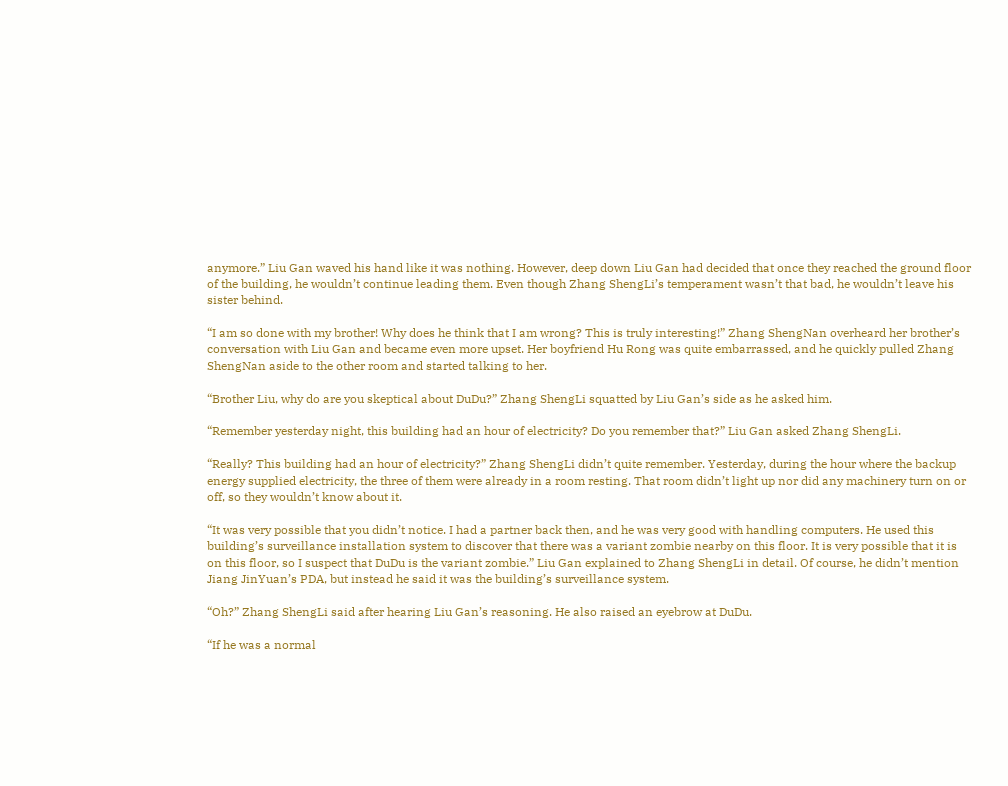anymore.” Liu Gan waved his hand like it was nothing. However, deep down Liu Gan had decided that once they reached the ground floor of the building, he wouldn’t continue leading them. Even though Zhang ShengLi’s temperament wasn’t that bad, he wouldn’t leave his sister behind.

“I am so done with my brother! Why does he think that I am wrong? This is truly interesting!” Zhang ShengNan overheard her brother’s conversation with Liu Gan and became even more upset. Her boyfriend Hu Rong was quite embarrassed, and he quickly pulled Zhang ShengNan aside to the other room and started talking to her.

“Brother Liu, why do are you skeptical about DuDu?” Zhang ShengLi squatted by Liu Gan’s side as he asked him.

“Remember yesterday night, this building had an hour of electricity? Do you remember that?” Liu Gan asked Zhang ShengLi.

“Really? This building had an hour of electricity?” Zhang ShengLi didn’t quite remember. Yesterday, during the hour where the backup energy supplied electricity, the three of them were already in a room resting. That room didn’t light up nor did any machinery turn on or off, so they wouldn’t know about it.

“It was very possible that you didn’t notice. I had a partner back then, and he was very good with handling computers. He used this building’s surveillance installation system to discover that there was a variant zombie nearby on this floor. It is very possible that it is on this floor, so I suspect that DuDu is the variant zombie.” Liu Gan explained to Zhang ShengLi in detail. Of course, he didn’t mention Jiang JinYuan’s PDA, but instead he said it was the building’s surveillance system.

“Oh?” Zhang ShengLi said after hearing Liu Gan’s reasoning. He also raised an eyebrow at DuDu.

“If he was a normal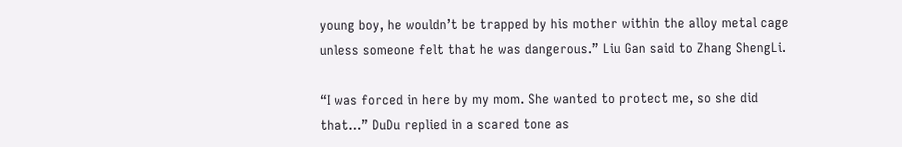young boy, he wouldn’t be trapped by his mother within the alloy metal cage unless someone felt that he was dangerous.” Liu Gan said to Zhang ShengLi.

“I was forced in here by my mom. She wanted to protect me, so she did that…” DuDu replied in a scared tone as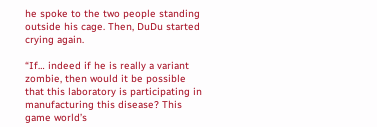he spoke to the two people standing outside his cage. Then, DuDu started crying again.

“If… indeed if he is really a variant zombie, then would it be possible that this laboratory is participating in manufacturing this disease? This game world’s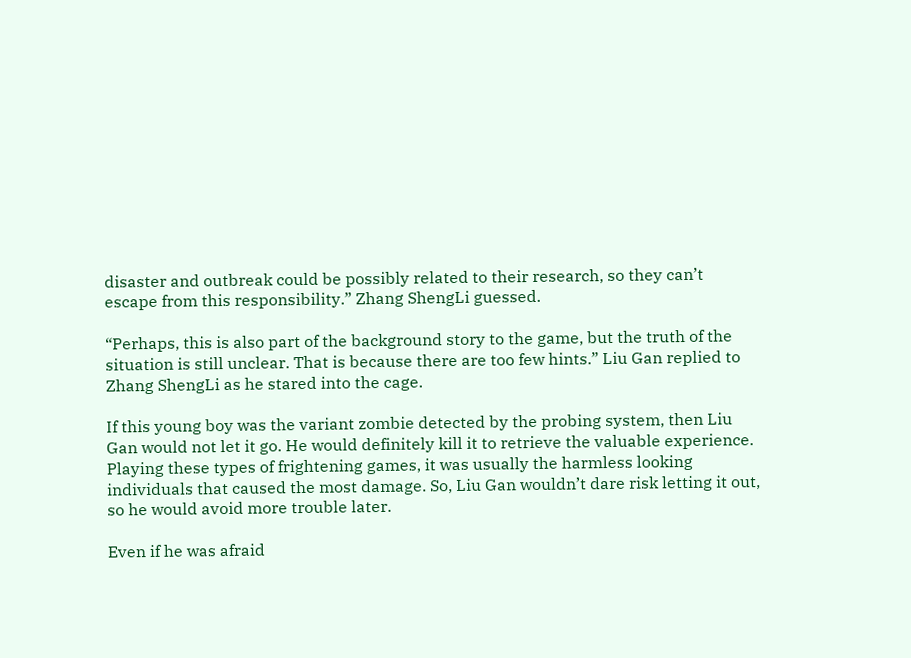disaster and outbreak could be possibly related to their research, so they can’t escape from this responsibility.” Zhang ShengLi guessed.

“Perhaps, this is also part of the background story to the game, but the truth of the situation is still unclear. That is because there are too few hints.” Liu Gan replied to Zhang ShengLi as he stared into the cage.

If this young boy was the variant zombie detected by the probing system, then Liu Gan would not let it go. He would definitely kill it to retrieve the valuable experience. Playing these types of frightening games, it was usually the harmless looking individuals that caused the most damage. So, Liu Gan wouldn’t dare risk letting it out, so he would avoid more trouble later.

Even if he was afraid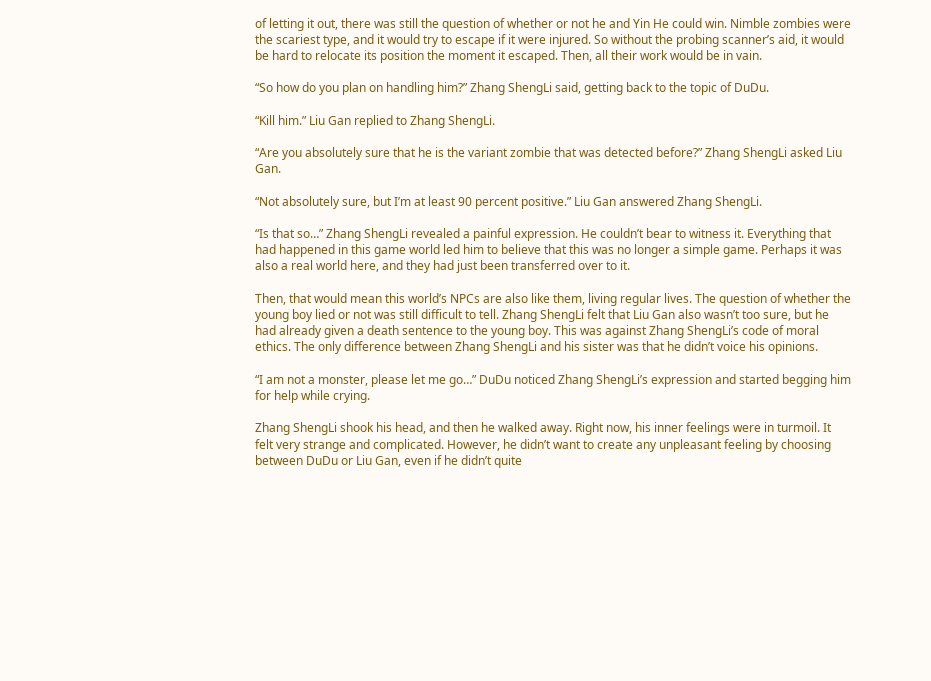of letting it out, there was still the question of whether or not he and Yin He could win. Nimble zombies were the scariest type, and it would try to escape if it were injured. So without the probing scanner’s aid, it would be hard to relocate its position the moment it escaped. Then, all their work would be in vain.

“So how do you plan on handling him?” Zhang ShengLi said, getting back to the topic of DuDu.

“Kill him.” Liu Gan replied to Zhang ShengLi.

“Are you absolutely sure that he is the variant zombie that was detected before?” Zhang ShengLi asked Liu Gan.

“Not absolutely sure, but I’m at least 90 percent positive.” Liu Gan answered Zhang ShengLi.

“Is that so…” Zhang ShengLi revealed a painful expression. He couldn’t bear to witness it. Everything that had happened in this game world led him to believe that this was no longer a simple game. Perhaps it was also a real world here, and they had just been transferred over to it.

Then, that would mean this world’s NPCs are also like them, living regular lives. The question of whether the young boy lied or not was still difficult to tell. Zhang ShengLi felt that Liu Gan also wasn’t too sure, but he had already given a death sentence to the young boy. This was against Zhang ShengLi’s code of moral ethics. The only difference between Zhang ShengLi and his sister was that he didn’t voice his opinions.

“I am not a monster, please let me go…” DuDu noticed Zhang ShengLi’s expression and started begging him for help while crying.

Zhang ShengLi shook his head, and then he walked away. Right now, his inner feelings were in turmoil. It felt very strange and complicated. However, he didn’t want to create any unpleasant feeling by choosing between DuDu or Liu Gan, even if he didn’t quite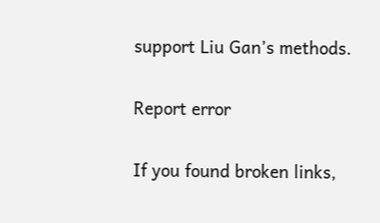support Liu Gan’s methods.

Report error

If you found broken links,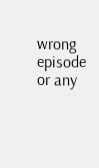wrong episode or any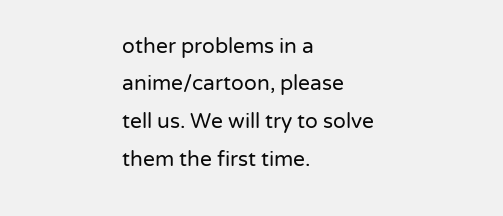other problems in a anime/cartoon, please tell us. We will try to solve them the first time.